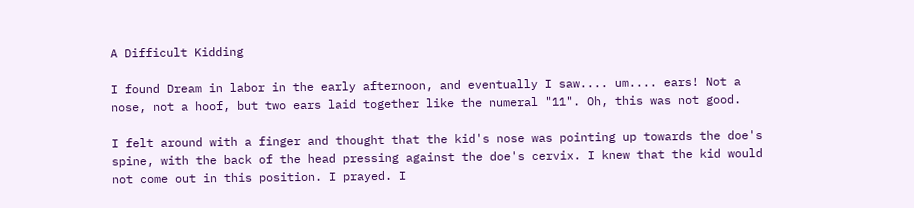A Difficult Kidding

I found Dream in labor in the early afternoon, and eventually I saw.... um.... ears! Not a nose, not a hoof, but two ears laid together like the numeral "11". Oh, this was not good.

I felt around with a finger and thought that the kid's nose was pointing up towards the doe's spine, with the back of the head pressing against the doe's cervix. I knew that the kid would not come out in this position. I prayed. I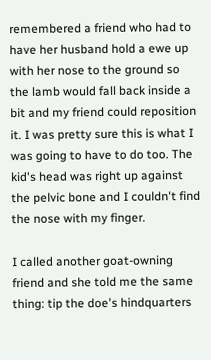remembered a friend who had to have her husband hold a ewe up with her nose to the ground so the lamb would fall back inside a bit and my friend could reposition it. I was pretty sure this is what I was going to have to do too. The kid's head was right up against the pelvic bone and I couldn't find the nose with my finger.

I called another goat-owning friend and she told me the same thing: tip the doe's hindquarters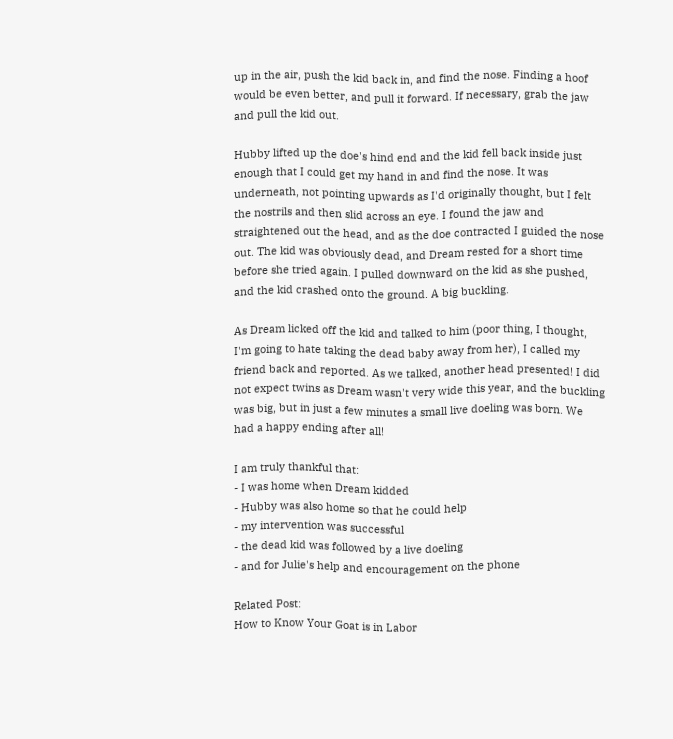up in the air, push the kid back in, and find the nose. Finding a hoof would be even better, and pull it forward. If necessary, grab the jaw and pull the kid out.

Hubby lifted up the doe's hind end and the kid fell back inside just enough that I could get my hand in and find the nose. It was underneath, not pointing upwards as I'd originally thought, but I felt the nostrils and then slid across an eye. I found the jaw and straightened out the head, and as the doe contracted I guided the nose out. The kid was obviously dead, and Dream rested for a short time before she tried again. I pulled downward on the kid as she pushed, and the kid crashed onto the ground. A big buckling.

As Dream licked off the kid and talked to him (poor thing, I thought, I'm going to hate taking the dead baby away from her), I called my friend back and reported. As we talked, another head presented! I did not expect twins as Dream wasn't very wide this year, and the buckling was big, but in just a few minutes a small live doeling was born. We had a happy ending after all!

I am truly thankful that:
- I was home when Dream kidded
- Hubby was also home so that he could help
- my intervention was successful
- the dead kid was followed by a live doeling
- and for Julie's help and encouragement on the phone

Related Post:
How to Know Your Goat is in Labor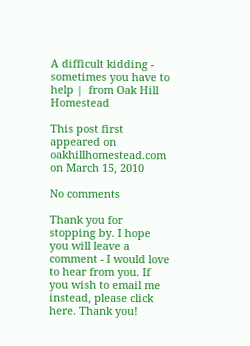A difficult kidding - sometimes you have to help |  from Oak Hill Homestead

This post first appeared on oakhillhomestead.com
on March 15, 2010

No comments

Thank you for stopping by. I hope you will leave a comment - I would love to hear from you. If you wish to email me instead, please click here. Thank you!